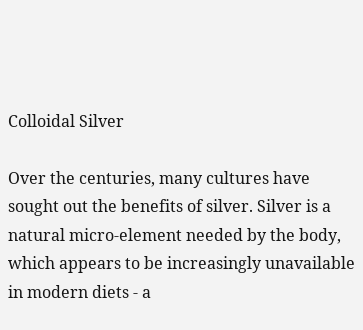Colloidal Silver

Over the centuries, many cultures have sought out the benefits of silver. Silver is a natural micro-element needed by the body, which appears to be increasingly unavailable in modern diets - a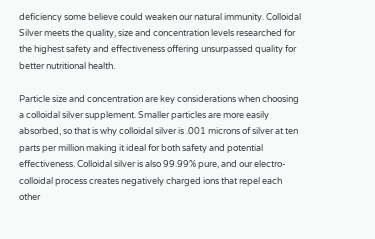deficiency some believe could weaken our natural immunity. Colloidal Silver meets the quality, size and concentration levels researched for the highest safety and effectiveness offering unsurpassed quality for better nutritional health.

Particle size and concentration are key considerations when choosing a colloidal silver supplement. Smaller particles are more easily absorbed, so that is why colloidal silver is .001 microns of silver at ten parts per million making it ideal for both safety and potential effectiveness. Colloidal silver is also 99.99% pure, and our electro-colloidal process creates negatively charged ions that repel each other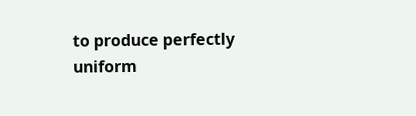to produce perfectly uniform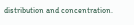distribution and concentration.